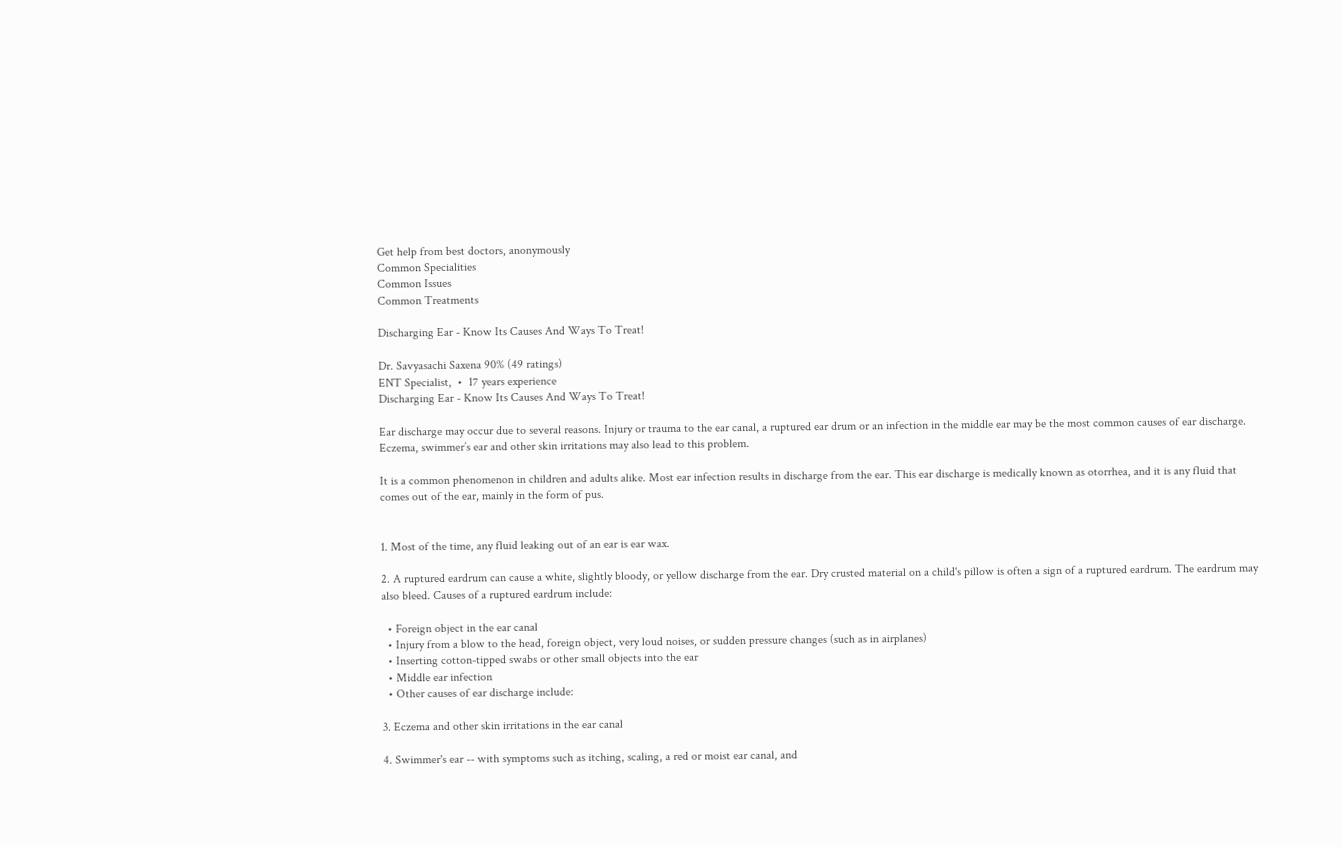Get help from best doctors, anonymously
Common Specialities
Common Issues
Common Treatments

Discharging Ear - Know Its Causes And Ways To Treat!

Dr. Savyasachi Saxena 90% (49 ratings)
ENT Specialist,  •  17 years experience
Discharging Ear - Know Its Causes And Ways To Treat!

Ear discharge may occur due to several reasons. Injury or trauma to the ear canal, a ruptured ear drum or an infection in the middle ear may be the most common causes of ear discharge. Eczema, swimmer’s ear and other skin irritations may also lead to this problem.

It is a common phenomenon in children and adults alike. Most ear infection results in discharge from the ear. This ear discharge is medically known as otorrhea, and it is any fluid that comes out of the ear, mainly in the form of pus.


1. Most of the time, any fluid leaking out of an ear is ear wax.

2. A ruptured eardrum can cause a white, slightly bloody, or yellow discharge from the ear. Dry crusted material on a child's pillow is often a sign of a ruptured eardrum. The eardrum may also bleed. Causes of a ruptured eardrum include:

  • Foreign object in the ear canal
  • Injury from a blow to the head, foreign object, very loud noises, or sudden pressure changes (such as in airplanes)
  • Inserting cotton-tipped swabs or other small objects into the ear
  • Middle ear infection
  • Other causes of ear discharge include:

3. Eczema and other skin irritations in the ear canal

4. Swimmer's ear -- with symptoms such as itching, scaling, a red or moist ear canal, and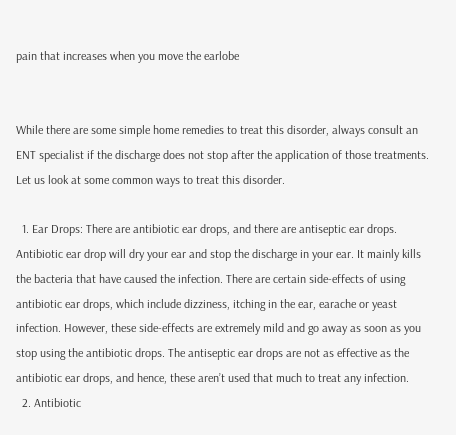pain that increases when you move the earlobe


While there are some simple home remedies to treat this disorder, always consult an ENT specialist if the discharge does not stop after the application of those treatments. Let us look at some common ways to treat this disorder.

  1. Ear Drops: There are antibiotic ear drops, and there are antiseptic ear drops. Antibiotic ear drop will dry your ear and stop the discharge in your ear. It mainly kills the bacteria that have caused the infection. There are certain side-effects of using antibiotic ear drops, which include dizziness, itching in the ear, earache or yeast infection. However, these side-effects are extremely mild and go away as soon as you stop using the antibiotic drops. The antiseptic ear drops are not as effective as the antibiotic ear drops, and hence, these aren’t used that much to treat any infection.
  2. Antibiotic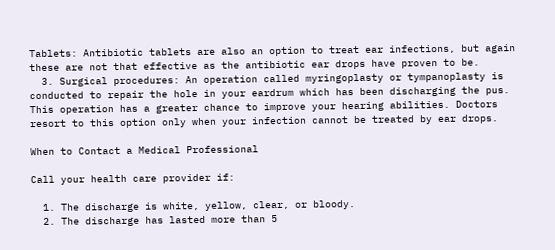Tablets: Antibiotic tablets are also an option to treat ear infections, but again these are not that effective as the antibiotic ear drops have proven to be.
  3. Surgical procedures: An operation called myringoplasty or tympanoplasty is conducted to repair the hole in your eardrum which has been discharging the pus. This operation has a greater chance to improve your hearing abilities. Doctors resort to this option only when your infection cannot be treated by ear drops.

When to Contact a Medical Professional

Call your health care provider if:

  1. The discharge is white, yellow, clear, or bloody.
  2. The discharge has lasted more than 5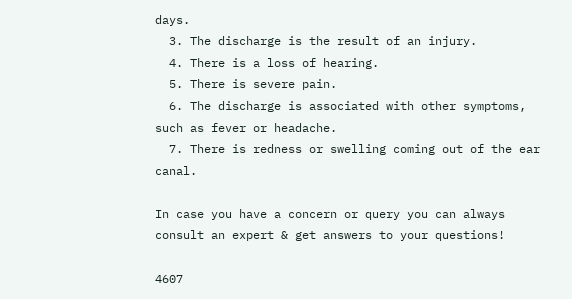days.
  3. The discharge is the result of an injury.
  4. There is a loss of hearing.
  5. There is severe pain.
  6. The discharge is associated with other symptoms, such as fever or headache.
  7. There is redness or swelling coming out of the ear canal.

In case you have a concern or query you can always consult an expert & get answers to your questions!

4607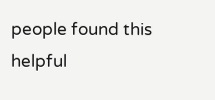people found this helpful